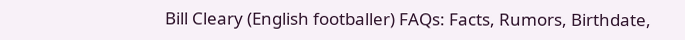Bill Cleary (English footballer) FAQs: Facts, Rumors, Birthdate,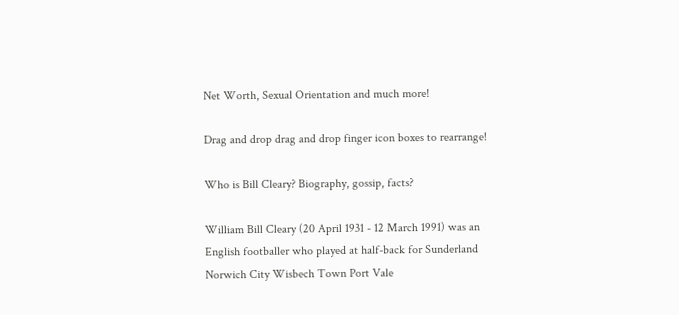Net Worth, Sexual Orientation and much more!

Drag and drop drag and drop finger icon boxes to rearrange!

Who is Bill Cleary? Biography, gossip, facts?

William Bill Cleary (20 April 1931 - 12 March 1991) was an English footballer who played at half-back for Sunderland Norwich City Wisbech Town Port Vale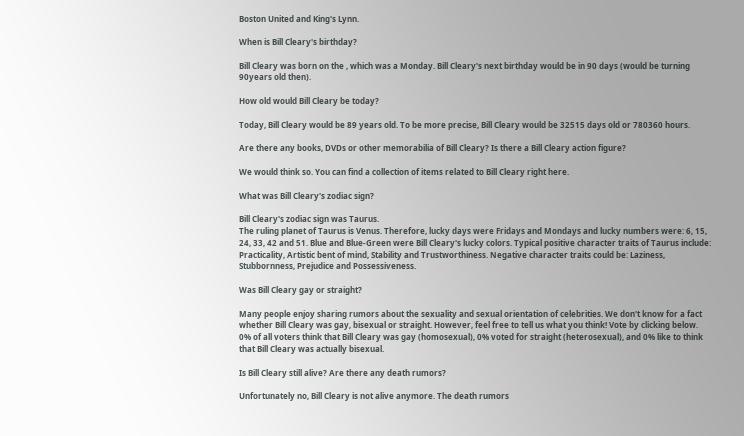Boston United and King's Lynn.

When is Bill Cleary's birthday?

Bill Cleary was born on the , which was a Monday. Bill Cleary's next birthday would be in 90 days (would be turning 90years old then).

How old would Bill Cleary be today?

Today, Bill Cleary would be 89 years old. To be more precise, Bill Cleary would be 32515 days old or 780360 hours.

Are there any books, DVDs or other memorabilia of Bill Cleary? Is there a Bill Cleary action figure?

We would think so. You can find a collection of items related to Bill Cleary right here.

What was Bill Cleary's zodiac sign?

Bill Cleary's zodiac sign was Taurus.
The ruling planet of Taurus is Venus. Therefore, lucky days were Fridays and Mondays and lucky numbers were: 6, 15, 24, 33, 42 and 51. Blue and Blue-Green were Bill Cleary's lucky colors. Typical positive character traits of Taurus include: Practicality, Artistic bent of mind, Stability and Trustworthiness. Negative character traits could be: Laziness, Stubbornness, Prejudice and Possessiveness.

Was Bill Cleary gay or straight?

Many people enjoy sharing rumors about the sexuality and sexual orientation of celebrities. We don't know for a fact whether Bill Cleary was gay, bisexual or straight. However, feel free to tell us what you think! Vote by clicking below.
0% of all voters think that Bill Cleary was gay (homosexual), 0% voted for straight (heterosexual), and 0% like to think that Bill Cleary was actually bisexual.

Is Bill Cleary still alive? Are there any death rumors?

Unfortunately no, Bill Cleary is not alive anymore. The death rumors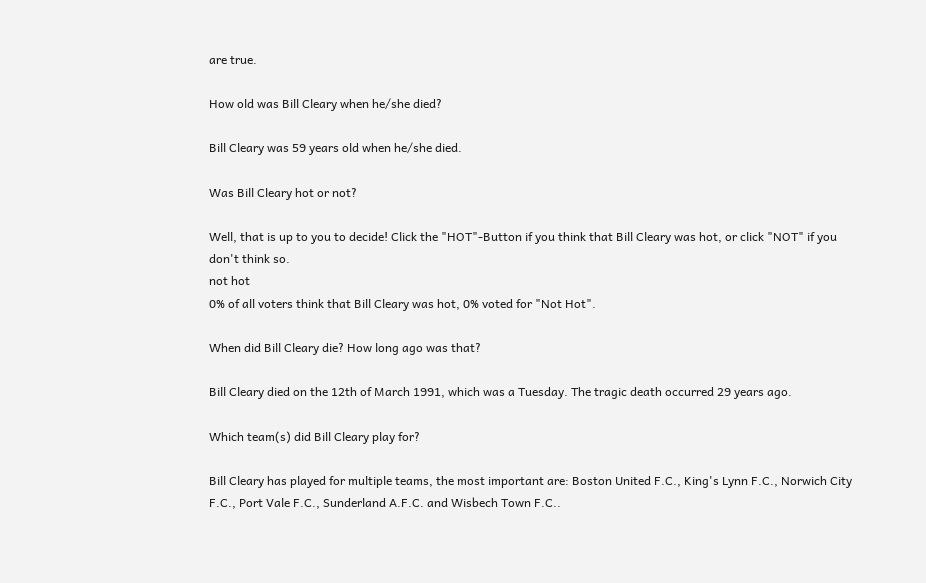are true.

How old was Bill Cleary when he/she died?

Bill Cleary was 59 years old when he/she died.

Was Bill Cleary hot or not?

Well, that is up to you to decide! Click the "HOT"-Button if you think that Bill Cleary was hot, or click "NOT" if you don't think so.
not hot
0% of all voters think that Bill Cleary was hot, 0% voted for "Not Hot".

When did Bill Cleary die? How long ago was that?

Bill Cleary died on the 12th of March 1991, which was a Tuesday. The tragic death occurred 29 years ago.

Which team(s) did Bill Cleary play for?

Bill Cleary has played for multiple teams, the most important are: Boston United F.C., King's Lynn F.C., Norwich City F.C., Port Vale F.C., Sunderland A.F.C. and Wisbech Town F.C..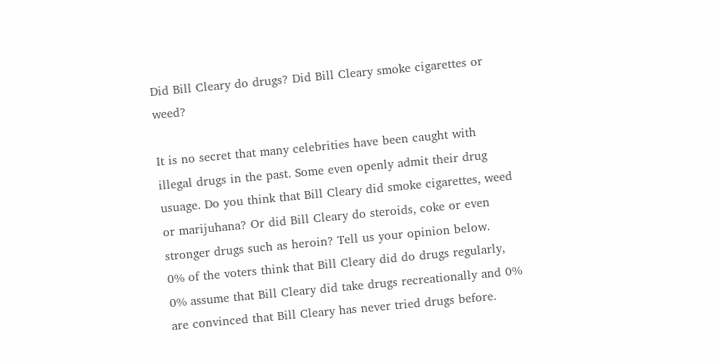Did Bill Cleary do drugs? Did Bill Cleary smoke cigarettes or weed?

It is no secret that many celebrities have been caught with illegal drugs in the past. Some even openly admit their drug usuage. Do you think that Bill Cleary did smoke cigarettes, weed or marijuhana? Or did Bill Cleary do steroids, coke or even stronger drugs such as heroin? Tell us your opinion below.
0% of the voters think that Bill Cleary did do drugs regularly, 0% assume that Bill Cleary did take drugs recreationally and 0% are convinced that Bill Cleary has never tried drugs before.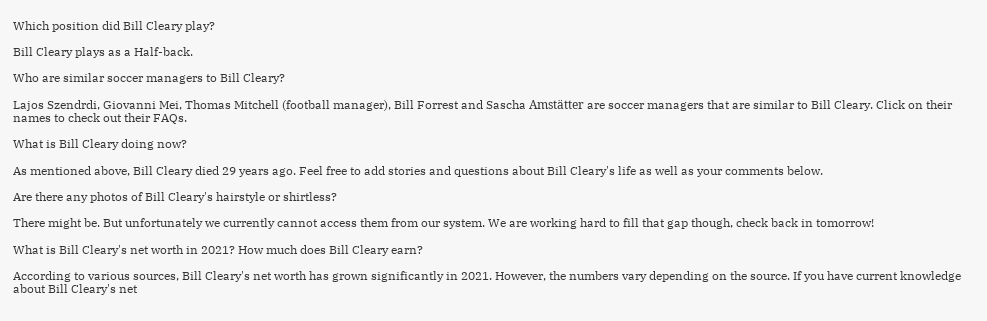Which position did Bill Cleary play?

Bill Cleary plays as a Half-back.

Who are similar soccer managers to Bill Cleary?

Lajos Szendrdi, Giovanni Mei, Thomas Mitchell (football manager), Bill Forrest and Sascha Amstätter are soccer managers that are similar to Bill Cleary. Click on their names to check out their FAQs.

What is Bill Cleary doing now?

As mentioned above, Bill Cleary died 29 years ago. Feel free to add stories and questions about Bill Cleary's life as well as your comments below.

Are there any photos of Bill Cleary's hairstyle or shirtless?

There might be. But unfortunately we currently cannot access them from our system. We are working hard to fill that gap though, check back in tomorrow!

What is Bill Cleary's net worth in 2021? How much does Bill Cleary earn?

According to various sources, Bill Cleary's net worth has grown significantly in 2021. However, the numbers vary depending on the source. If you have current knowledge about Bill Cleary's net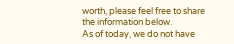worth, please feel free to share the information below.
As of today, we do not have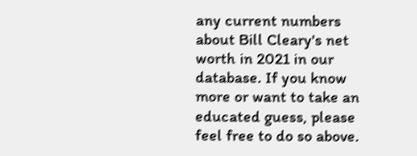any current numbers about Bill Cleary's net worth in 2021 in our database. If you know more or want to take an educated guess, please feel free to do so above.